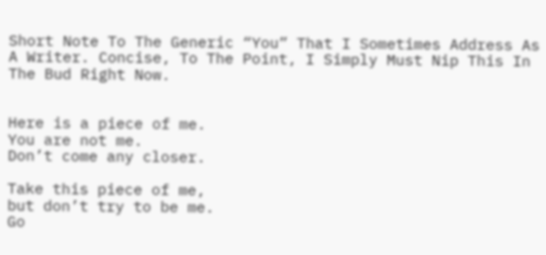Short Note To The Generic “You” That I Sometimes Address As A Writer. Concise, To The Point, I Simply Must Nip This In The Bud Right Now.


Here is a piece of me.
You are not me.
Don’t come any closer.

Take this piece of me,
but don’t try to be me.
Go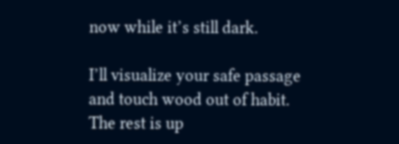now while it’s still dark.

I’ll visualize your safe passage
and touch wood out of habit.
The rest is up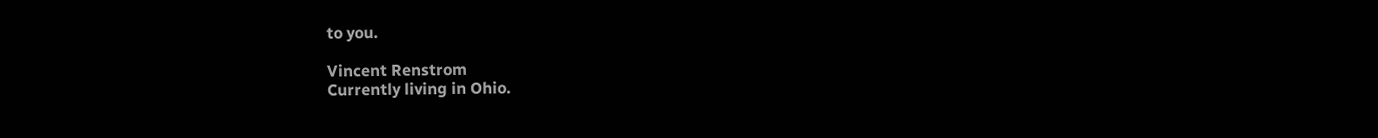to you.

Vincent Renstrom
Currently living in Ohio.